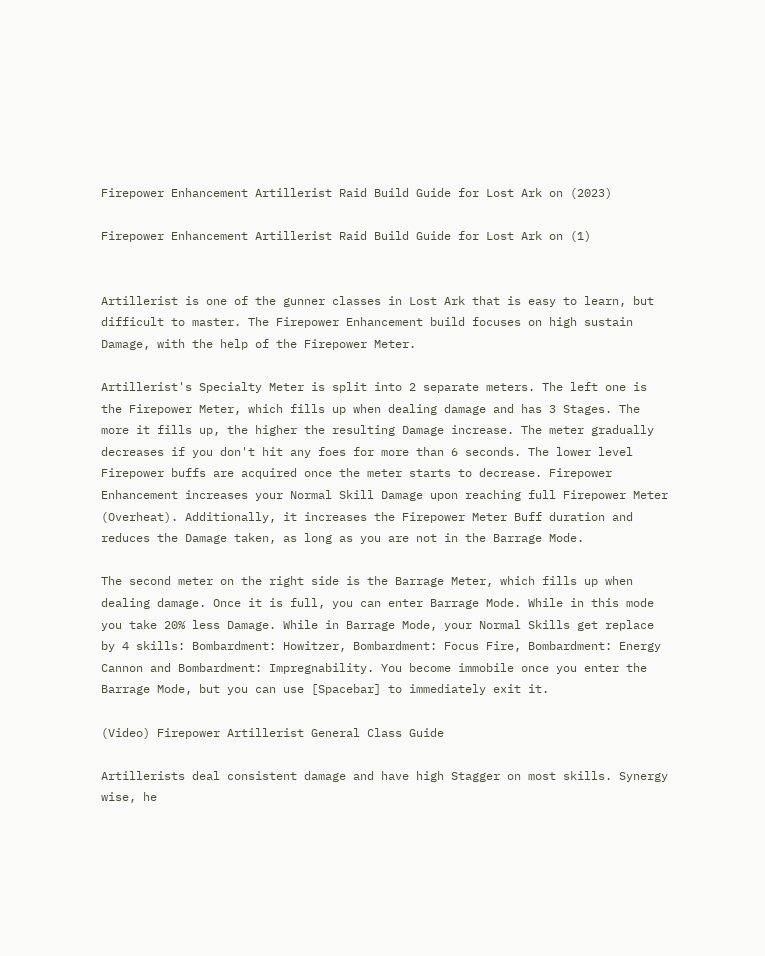Firepower Enhancement Artillerist Raid Build Guide for Lost Ark on (2023)

Firepower Enhancement Artillerist Raid Build Guide for Lost Ark on (1)


Artillerist is one of the gunner classes in Lost Ark that is easy to learn, but difficult to master. The Firepower Enhancement build focuses on high sustain Damage, with the help of the Firepower Meter.

Artillerist's Specialty Meter is split into 2 separate meters. The left one is the Firepower Meter, which fills up when dealing damage and has 3 Stages. The more it fills up, the higher the resulting Damage increase. The meter gradually decreases if you don't hit any foes for more than 6 seconds. The lower level Firepower buffs are acquired once the meter starts to decrease. Firepower Enhancement increases your Normal Skill Damage upon reaching full Firepower Meter (Overheat). Additionally, it increases the Firepower Meter Buff duration and reduces the Damage taken, as long as you are not in the Barrage Mode.

The second meter on the right side is the Barrage Meter, which fills up when dealing damage. Once it is full, you can enter Barrage Mode. While in this mode you take 20% less Damage. While in Barrage Mode, your Normal Skills get replace by 4 skills: Bombardment: Howitzer, Bombardment: Focus Fire, Bombardment: Energy Cannon and Bombardment: Impregnability. You become immobile once you enter the Barrage Mode, but you can use [Spacebar] to immediately exit it.

(Video) Firepower Artillerist General Class Guide

Artillerists deal consistent damage and have high Stagger on most skills. Synergy wise, he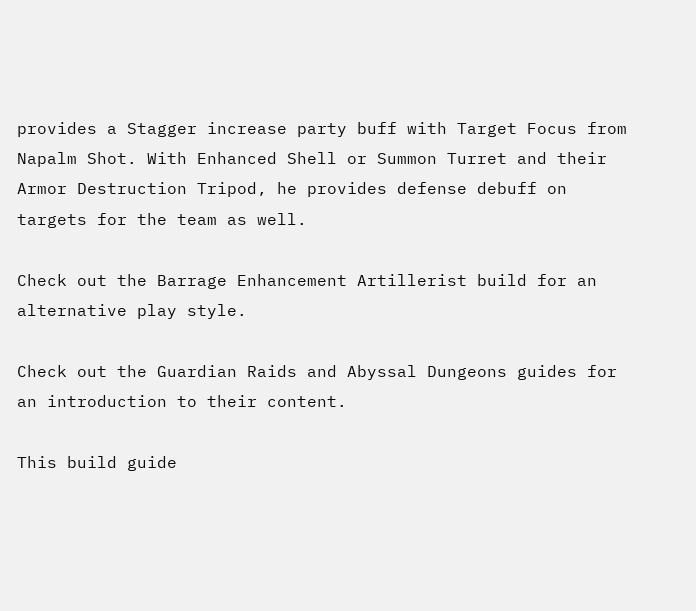provides a Stagger increase party buff with Target Focus from Napalm Shot. With Enhanced Shell or Summon Turret and their Armor Destruction Tripod, he provides defense debuff on targets for the team as well.

Check out the Barrage Enhancement Artillerist build for an alternative play style.

Check out the Guardian Raids and Abyssal Dungeons guides for an introduction to their content.

This build guide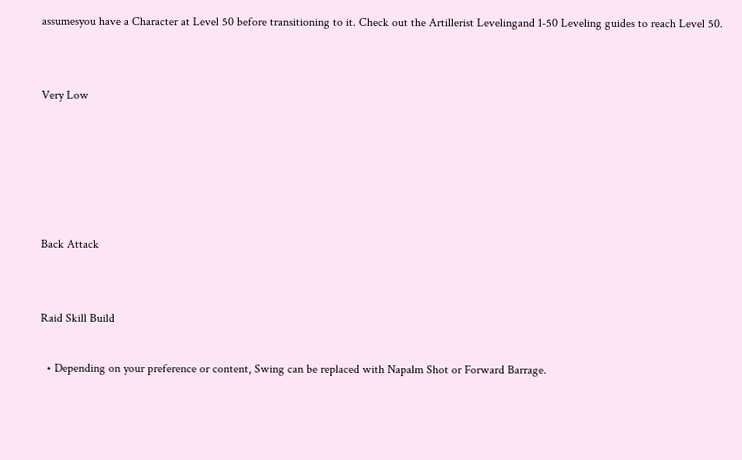assumesyou have a Character at Level 50 before transitioning to it. Check out the Artillerist Levelingand 1-50 Leveling guides to reach Level 50.


Very Low





Back Attack


Raid Skill Build

  • Depending on your preference or content, Swing can be replaced with Napalm Shot or Forward Barrage.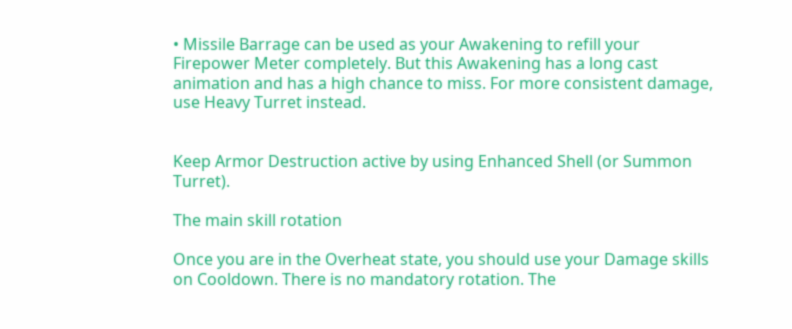• Missile Barrage can be used as your Awakening to refill your Firepower Meter completely. But this Awakening has a long cast animation and has a high chance to miss. For more consistent damage, use Heavy Turret instead.


Keep Armor Destruction active by using Enhanced Shell (or Summon Turret).

The main skill rotation

Once you are in the Overheat state, you should use your Damage skills on Cooldown. There is no mandatory rotation. The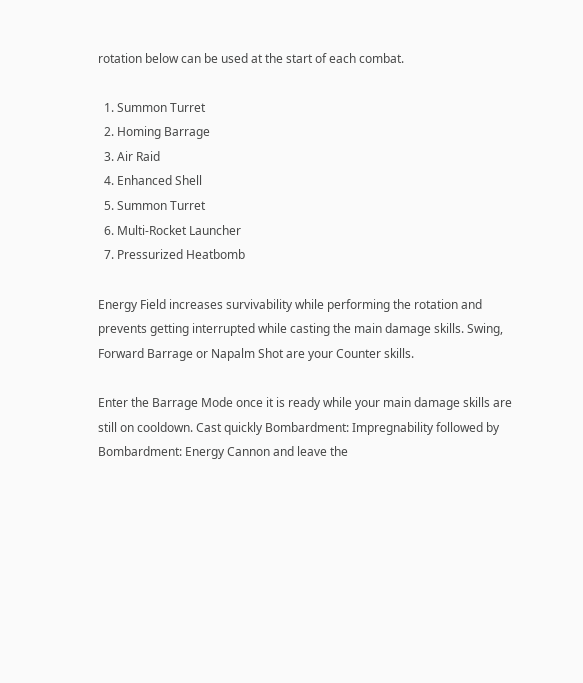rotation below can be used at the start of each combat.

  1. Summon Turret
  2. Homing Barrage
  3. Air Raid
  4. Enhanced Shell
  5. Summon Turret
  6. Multi-Rocket Launcher
  7. Pressurized Heatbomb

Energy Field increases survivability while performing the rotation and prevents getting interrupted while casting the main damage skills. Swing, Forward Barrage or Napalm Shot are your Counter skills.

Enter the Barrage Mode once it is ready while your main damage skills are still on cooldown. Cast quickly Bombardment: Impregnability followed by Bombardment: Energy Cannon and leave the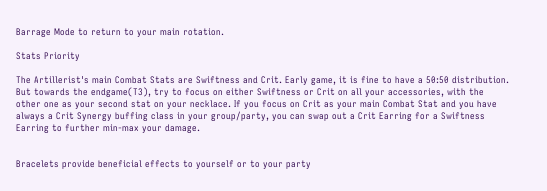Barrage Mode to return to your main rotation.

Stats Priority

The Artillerist's main Combat Stats are Swiftness and Crit. Early game, it is fine to have a 50:50 distribution. But towards the endgame(T3), try to focus on either Swiftness or Crit on all your accessories, with the other one as your second stat on your necklace. If you focus on Crit as your main Combat Stat and you have always a Crit Synergy buffing class in your group/party, you can swap out a Crit Earring for a Swiftness Earring to further min-max your damage.


Bracelets provide beneficial effects to yourself or to your party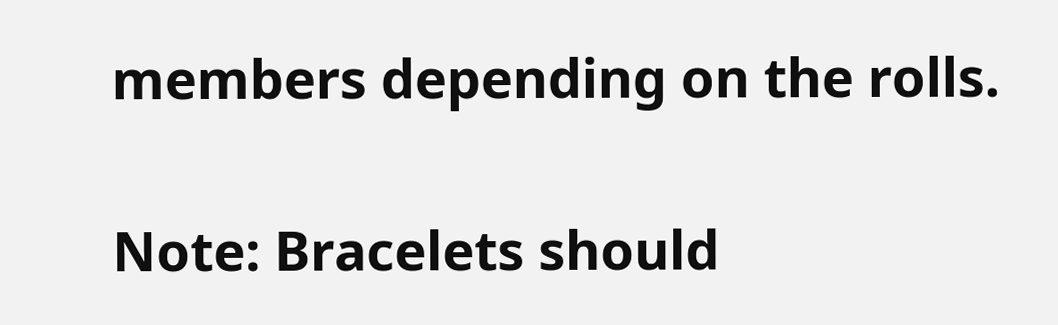members depending on the rolls.

Note: Bracelets should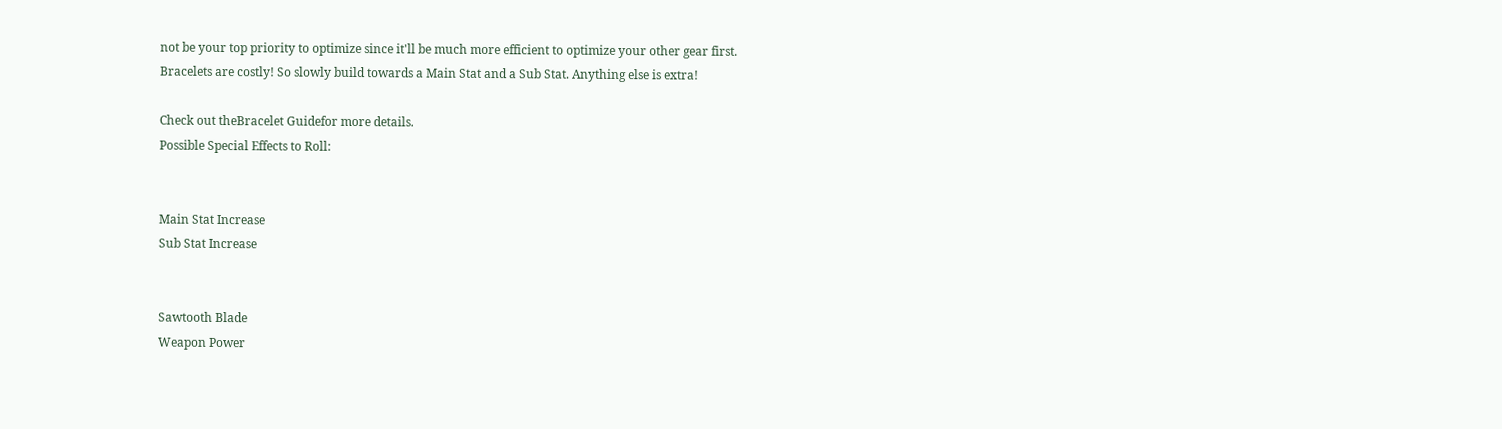not be your top priority to optimize since it'll be much more efficient to optimize your other gear first. Bracelets are costly! So slowly build towards a Main Stat and a Sub Stat. Anything else is extra!

Check out theBracelet Guidefor more details.
Possible Special Effects to Roll:


Main Stat Increase
Sub Stat Increase


Sawtooth Blade
Weapon Power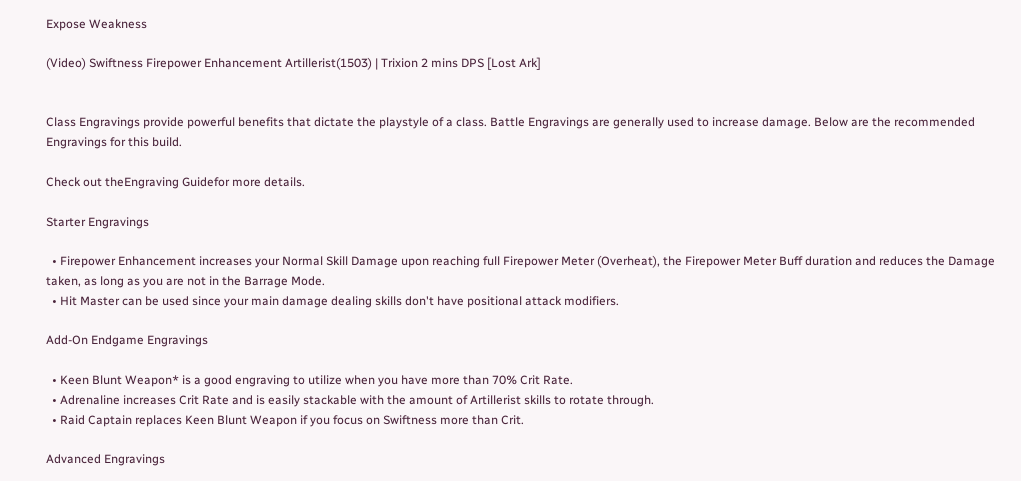Expose Weakness

(Video) Swiftness Firepower Enhancement Artillerist(1503) | Trixion 2 mins DPS [Lost Ark]


Class Engravings provide powerful benefits that dictate the playstyle of a class. Battle Engravings are generally used to increase damage. Below are the recommended Engravings for this build.

Check out theEngraving Guidefor more details.

Starter Engravings

  • Firepower Enhancement increases your Normal Skill Damage upon reaching full Firepower Meter (Overheat), the Firepower Meter Buff duration and reduces the Damage taken, as long as you are not in the Barrage Mode.
  • Hit Master can be used since your main damage dealing skills don't have positional attack modifiers.

Add-On Endgame Engravings

  • Keen Blunt Weapon* is a good engraving to utilize when you have more than 70% Crit Rate.
  • Adrenaline increases Crit Rate and is easily stackable with the amount of Artillerist skills to rotate through.
  • Raid Captain replaces Keen Blunt Weapon if you focus on Swiftness more than Crit.

Advanced Engravings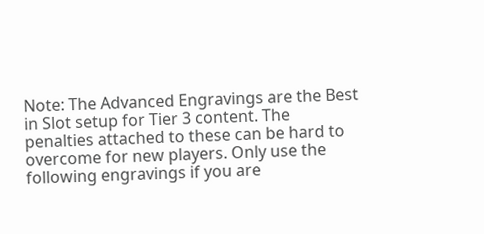Note: The Advanced Engravings are the Best in Slot setup for Tier 3 content. The penalties attached to these can be hard to overcome for new players. Only use the following engravings if you are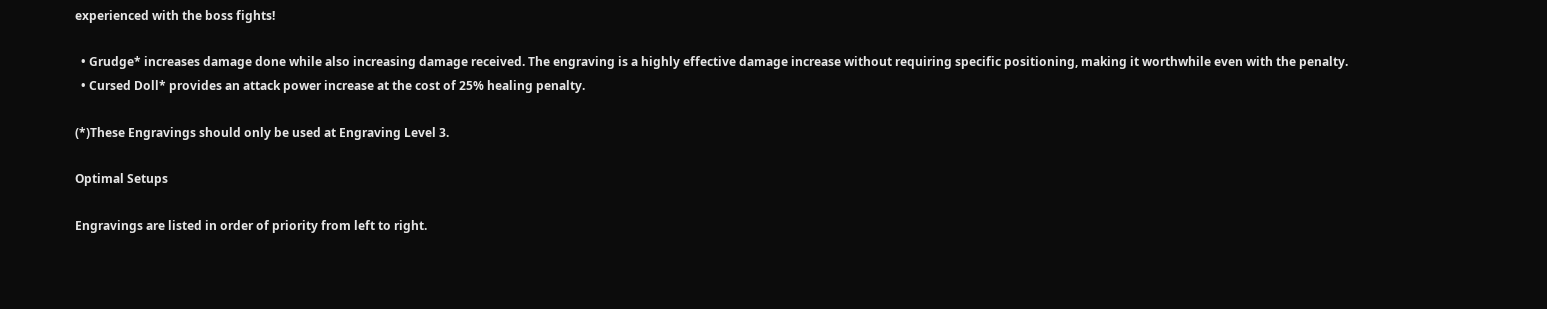experienced with the boss fights!

  • Grudge* increases damage done while also increasing damage received. The engraving is a highly effective damage increase without requiring specific positioning, making it worthwhile even with the penalty.
  • Cursed Doll* provides an attack power increase at the cost of 25% healing penalty.

(*)These Engravings should only be used at Engraving Level 3.

Optimal Setups

Engravings are listed in order of priority from left to right.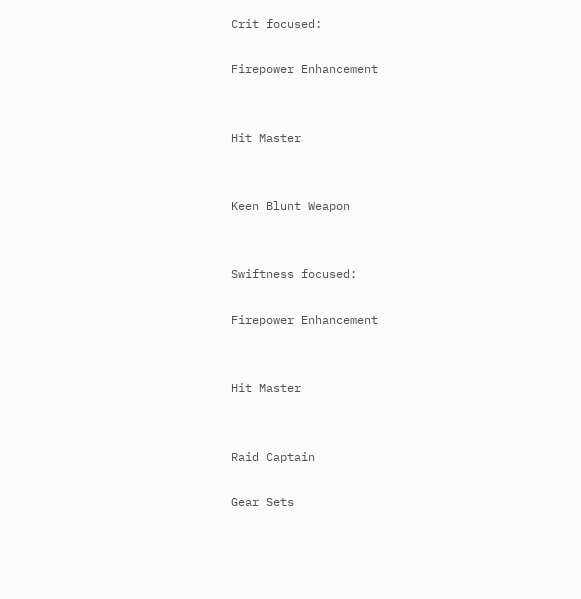Crit focused:

Firepower Enhancement


Hit Master


Keen Blunt Weapon


Swiftness focused:

Firepower Enhancement


Hit Master


Raid Captain

Gear Sets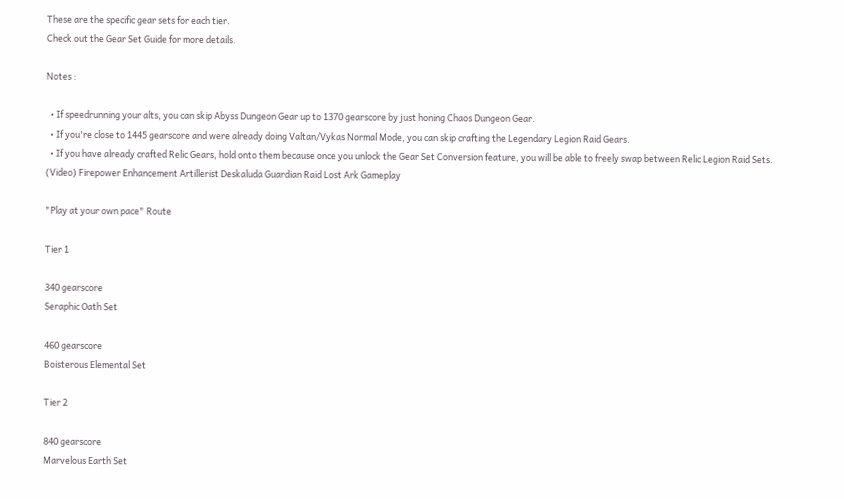These are the specific gear sets for each tier.
Check out the Gear Set Guide for more details.

Notes :

  • If speedrunning your alts, you can skip Abyss Dungeon Gear up to 1370 gearscore by just honing Chaos Dungeon Gear.
  • If you're close to 1445 gearscore and were already doing Valtan/Vykas Normal Mode, you can skip crafting the Legendary Legion Raid Gears.
  • If you have already crafted Relic Gears, hold onto them because once you unlock the Gear Set Conversion feature, you will be able to freely swap between Relic Legion Raid Sets.
(Video) Firepower Enhancement Artillerist Deskaluda Guardian Raid Lost Ark Gameplay

"Play at your own pace" Route

Tier 1

340 gearscore
Seraphic Oath Set

460 gearscore
Boisterous Elemental Set

Tier 2

840 gearscore
Marvelous Earth Set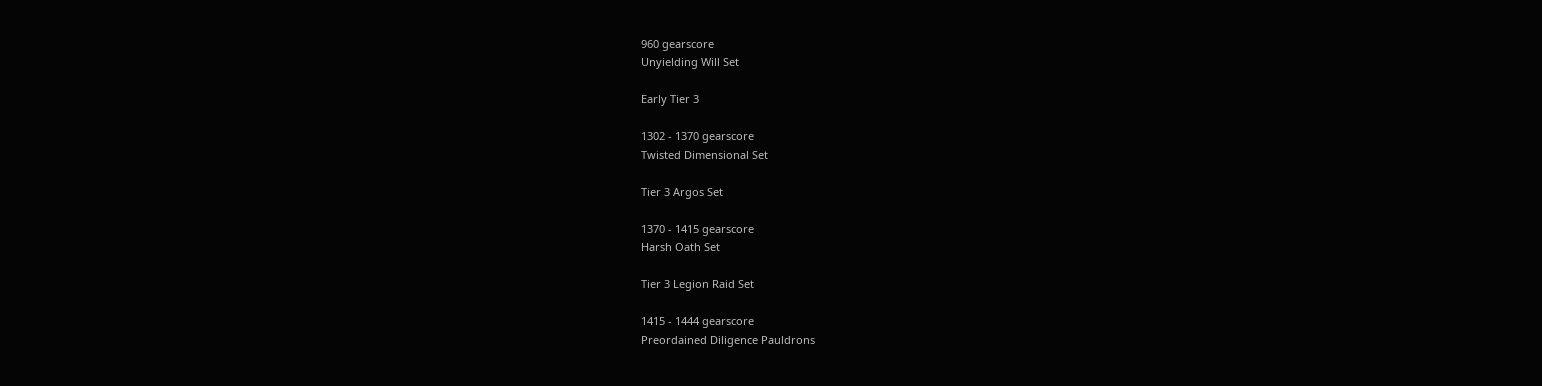960 gearscore
Unyielding Will Set

Early Tier 3

1302 - 1370 gearscore
Twisted Dimensional Set

Tier 3 Argos Set

1370 - 1415 gearscore
Harsh Oath Set

Tier 3 Legion Raid Set

1415 - 1444 gearscore
Preordained Diligence Pauldrons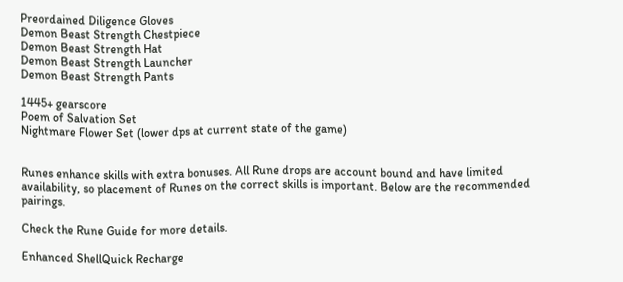Preordained Diligence Gloves
Demon Beast Strength Chestpiece
Demon Beast Strength Hat
Demon Beast Strength Launcher
Demon Beast Strength Pants

1445+ gearscore
Poem of Salvation Set
Nightmare Flower Set (lower dps at current state of the game)


Runes enhance skills with extra bonuses. All Rune drops are account bound and have limited availability, so placement of Runes on the correct skills is important. Below are the recommended pairings.

Check the Rune Guide for more details.

Enhanced ShellQuick Recharge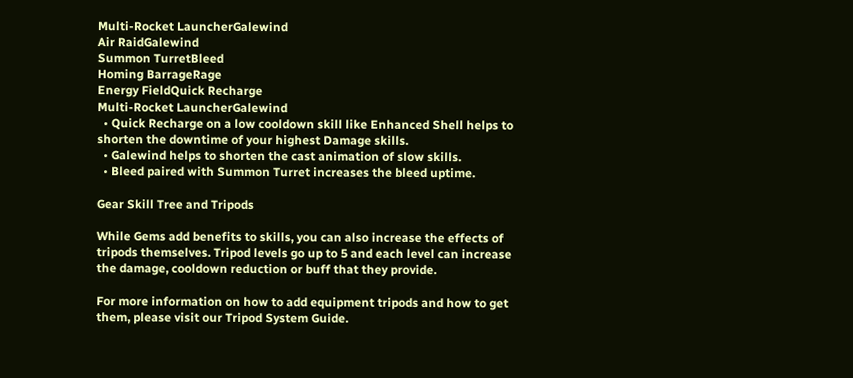Multi-Rocket LauncherGalewind
Air RaidGalewind
Summon TurretBleed
Homing BarrageRage
Energy FieldQuick Recharge
Multi-Rocket LauncherGalewind
  • Quick Recharge on a low cooldown skill like Enhanced Shell helps to shorten the downtime of your highest Damage skills.
  • Galewind helps to shorten the cast animation of slow skills.
  • Bleed paired with Summon Turret increases the bleed uptime.

Gear Skill Tree and Tripods

While Gems add benefits to skills, you can also increase the effects of tripods themselves. Tripod levels go up to 5 and each level can increase the damage, cooldown reduction or buff that they provide.

For more information on how to add equipment tripods and how to get them, please visit our Tripod System Guide.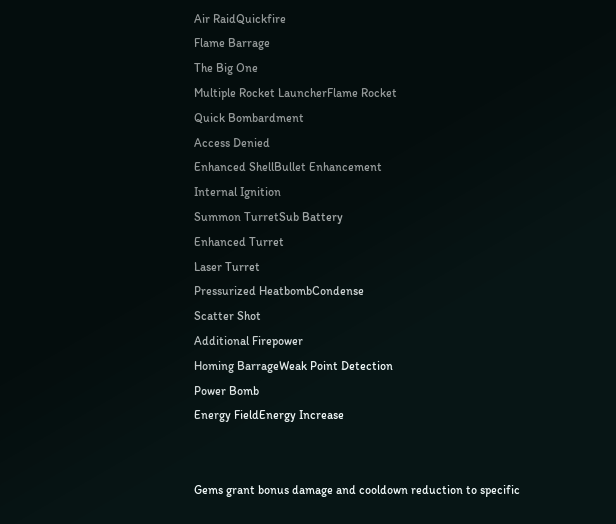Air RaidQuickfire
Flame Barrage
The Big One
Multiple Rocket LauncherFlame Rocket
Quick Bombardment
Access Denied
Enhanced ShellBullet Enhancement
Internal Ignition
Summon TurretSub Battery
Enhanced Turret
Laser Turret
Pressurized HeatbombCondense
Scatter Shot
Additional Firepower
Homing BarrageWeak Point Detection
Power Bomb
Energy FieldEnergy Increase


Gems grant bonus damage and cooldown reduction to specific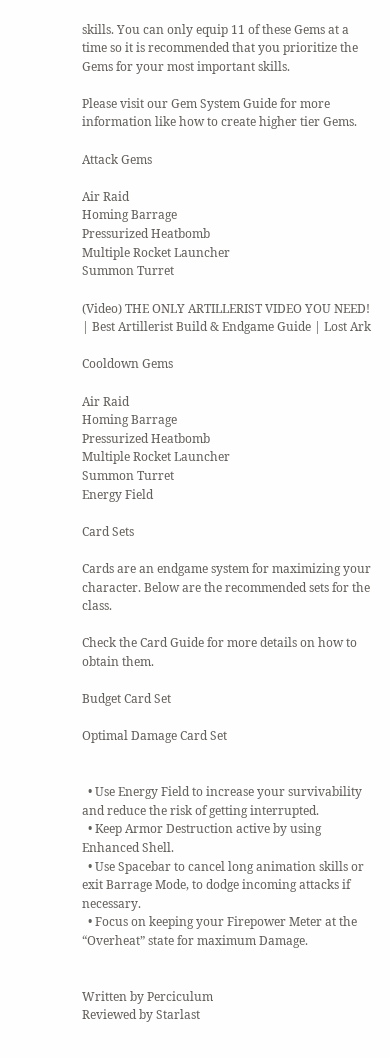skills. You can only equip 11 of these Gems at a time so it is recommended that you prioritize the Gems for your most important skills.

Please visit our Gem System Guide for more information like how to create higher tier Gems.

Attack Gems

Air Raid
Homing Barrage
Pressurized Heatbomb
Multiple Rocket Launcher
Summon Turret

(Video) THE ONLY ARTILLERIST VIDEO YOU NEED! | Best Artillerist Build & Endgame Guide | Lost Ark

Cooldown Gems

Air Raid
Homing Barrage
Pressurized Heatbomb
Multiple Rocket Launcher
Summon Turret
Energy Field

Card Sets

Cards are an endgame system for maximizing your character. Below are the recommended sets for the class.

Check the Card Guide for more details on how to obtain them.

Budget Card Set

Optimal Damage Card Set


  • Use Energy Field to increase your survivability and reduce the risk of getting interrupted.
  • Keep Armor Destruction active by using Enhanced Shell.
  • Use Spacebar to cancel long animation skills or exit Barrage Mode, to dodge incoming attacks if necessary.
  • Focus on keeping your Firepower Meter at the “Overheat” state for maximum Damage.


Written by Perciculum
Reviewed by Starlast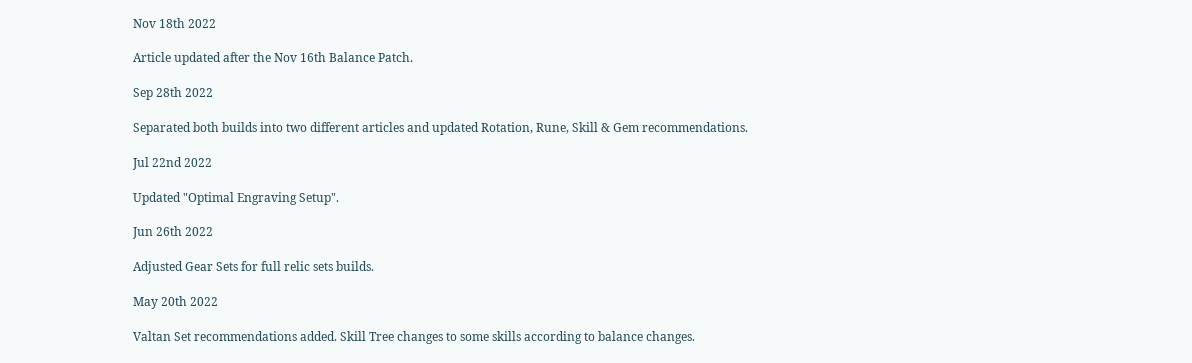Nov 18th 2022

Article updated after the Nov 16th Balance Patch.

Sep 28th 2022

Separated both builds into two different articles and updated Rotation, Rune, Skill & Gem recommendations.

Jul 22nd 2022

Updated "Optimal Engraving Setup".

Jun 26th 2022

Adjusted Gear Sets for full relic sets builds.

May 20th 2022

Valtan Set recommendations added. Skill Tree changes to some skills according to balance changes.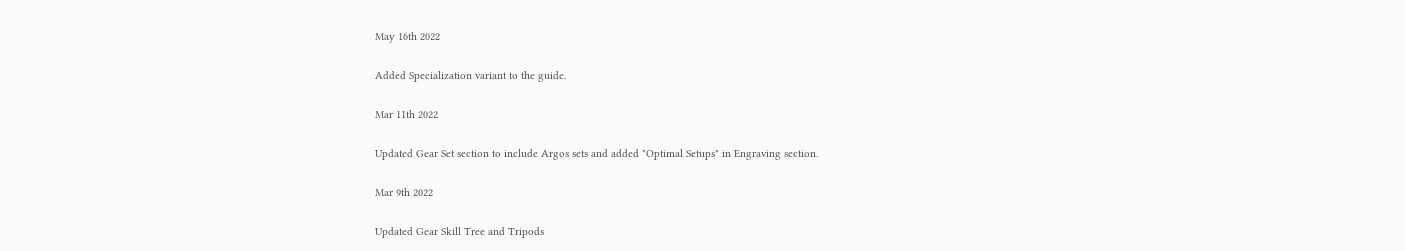May 16th 2022

Added Specialization variant to the guide.

Mar 11th 2022

Updated Gear Set section to include Argos sets and added "Optimal Setups" in Engraving section.

Mar 9th 2022

Updated Gear Skill Tree and Tripods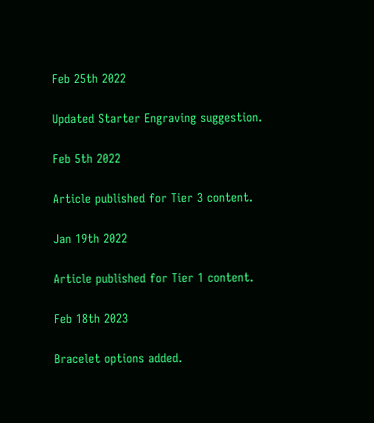Feb 25th 2022

Updated Starter Engraving suggestion.

Feb 5th 2022

Article published for Tier 3 content.

Jan 19th 2022

Article published for Tier 1 content.

Feb 18th 2023

Bracelet options added.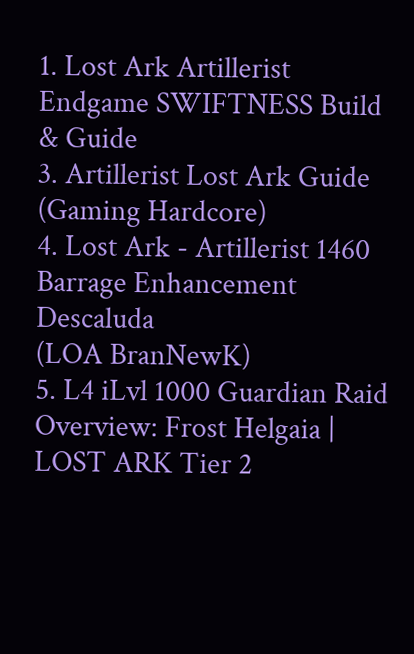1. Lost Ark Artillerist Endgame SWIFTNESS Build & Guide
3. Artillerist Lost Ark Guide
(Gaming Hardcore)
4. Lost Ark - Artillerist 1460 Barrage Enhancement Descaluda
(LOA BranNewK)
5. L4 iLvl 1000 Guardian Raid Overview: Frost Helgaia | LOST ARK Tier 2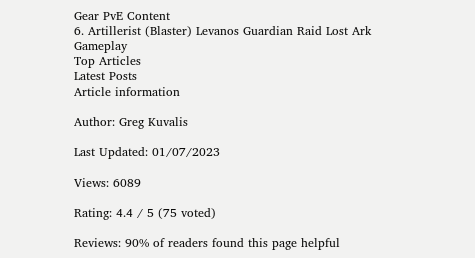Gear PvE Content
6. Artillerist (Blaster) Levanos Guardian Raid Lost Ark Gameplay
Top Articles
Latest Posts
Article information

Author: Greg Kuvalis

Last Updated: 01/07/2023

Views: 6089

Rating: 4.4 / 5 (75 voted)

Reviews: 90% of readers found this page helpful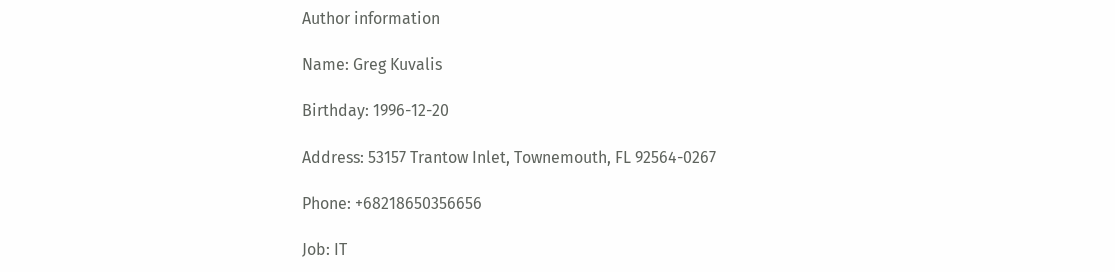Author information

Name: Greg Kuvalis

Birthday: 1996-12-20

Address: 53157 Trantow Inlet, Townemouth, FL 92564-0267

Phone: +68218650356656

Job: IT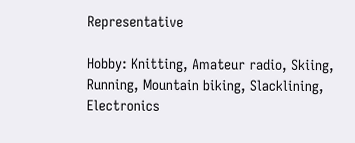Representative

Hobby: Knitting, Amateur radio, Skiing, Running, Mountain biking, Slacklining, Electronics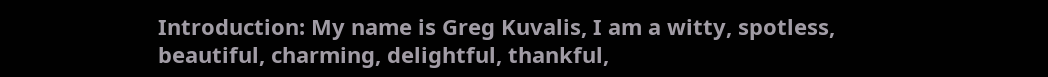Introduction: My name is Greg Kuvalis, I am a witty, spotless, beautiful, charming, delightful, thankful,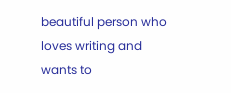beautiful person who loves writing and wants to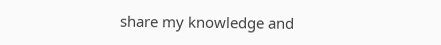share my knowledge and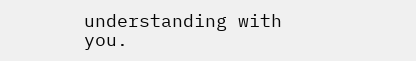understanding with you.